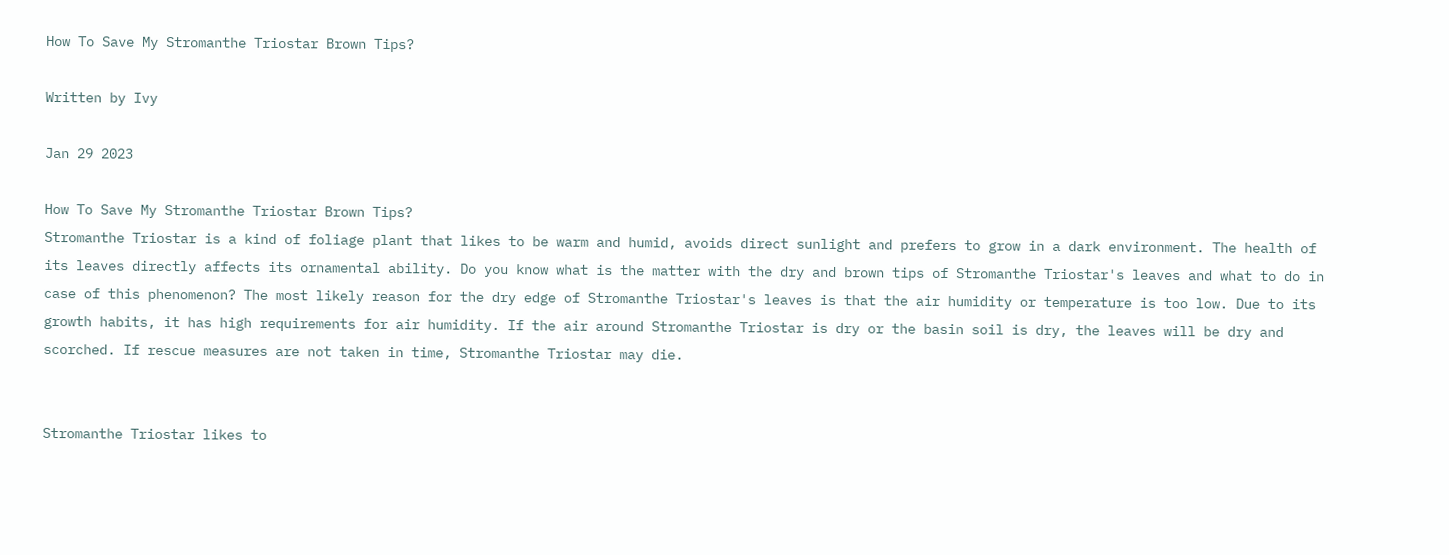How To Save My Stromanthe Triostar Brown Tips?

Written by Ivy

Jan 29 2023

How To Save My Stromanthe Triostar Brown Tips?
Stromanthe Triostar is a kind of foliage plant that likes to be warm and humid, avoids direct sunlight and prefers to grow in a dark environment. The health of its leaves directly affects its ornamental ability. Do you know what is the matter with the dry and brown tips of Stromanthe Triostar's leaves and what to do in case of this phenomenon? The most likely reason for the dry edge of Stromanthe Triostar's leaves is that the air humidity or temperature is too low. Due to its growth habits, it has high requirements for air humidity. If the air around Stromanthe Triostar is dry or the basin soil is dry, the leaves will be dry and scorched. If rescue measures are not taken in time, Stromanthe Triostar may die.


Stromanthe Triostar likes to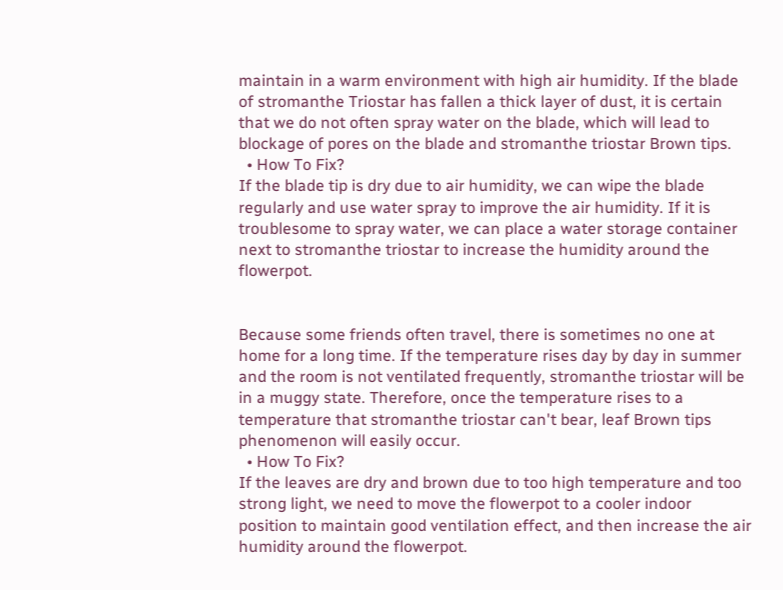maintain in a warm environment with high air humidity. If the blade of stromanthe Triostar has fallen a thick layer of dust, it is certain that we do not often spray water on the blade, which will lead to blockage of pores on the blade and stromanthe triostar Brown tips.
  • How To Fix?
If the blade tip is dry due to air humidity, we can wipe the blade regularly and use water spray to improve the air humidity. If it is troublesome to spray water, we can place a water storage container next to stromanthe triostar to increase the humidity around the flowerpot.


Because some friends often travel, there is sometimes no one at home for a long time. If the temperature rises day by day in summer and the room is not ventilated frequently, stromanthe triostar will be in a muggy state. Therefore, once the temperature rises to a temperature that stromanthe triostar can't bear, leaf Brown tips phenomenon will easily occur.
  • How To Fix?
If the leaves are dry and brown due to too high temperature and too strong light, we need to move the flowerpot to a cooler indoor position to maintain good ventilation effect, and then increase the air humidity around the flowerpot.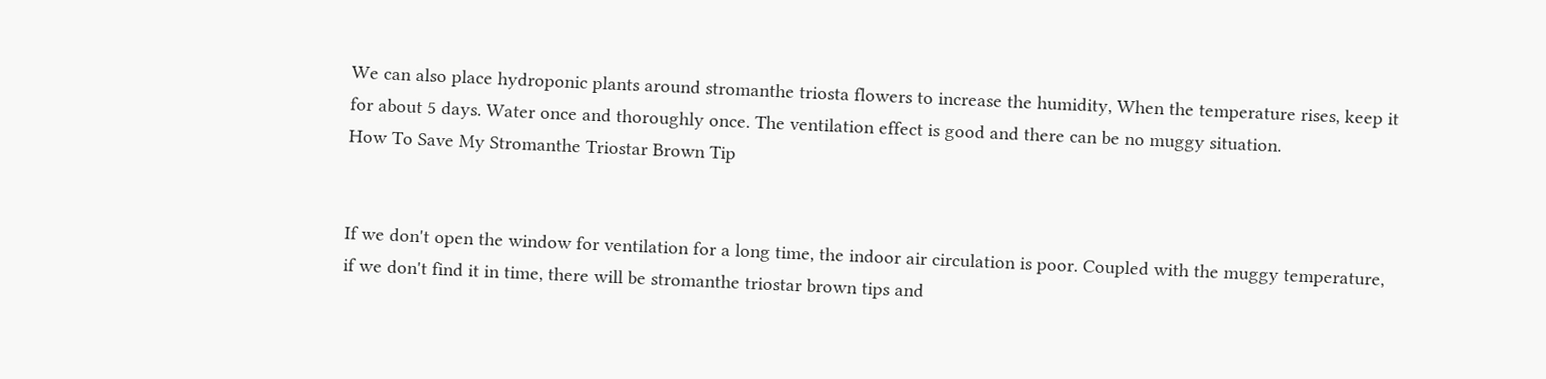We can also place hydroponic plants around stromanthe triosta flowers to increase the humidity, When the temperature rises, keep it for about 5 days. Water once and thoroughly once. The ventilation effect is good and there can be no muggy situation.
How To Save My Stromanthe Triostar Brown Tip


If we don't open the window for ventilation for a long time, the indoor air circulation is poor. Coupled with the muggy temperature, if we don't find it in time, there will be stromanthe triostar brown tips and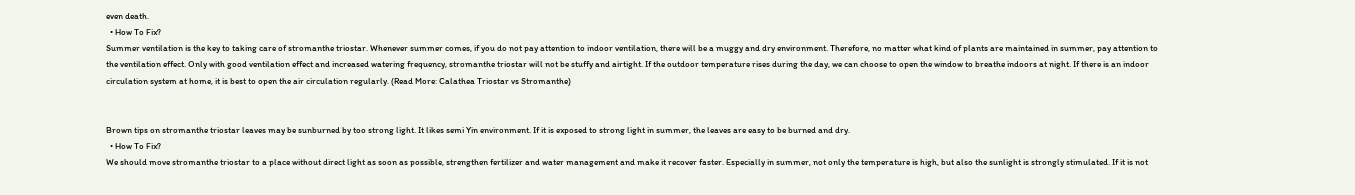even death.
  • How To Fix?
Summer ventilation is the key to taking care of stromanthe triostar. Whenever summer comes, if you do not pay attention to indoor ventilation, there will be a muggy and dry environment. Therefore, no matter what kind of plants are maintained in summer, pay attention to the ventilation effect. Only with good ventilation effect and increased watering frequency, stromanthe triostar will not be stuffy and airtight. If the outdoor temperature rises during the day, we can choose to open the window to breathe indoors at night. If there is an indoor circulation system at home, it is best to open the air circulation regularly. (Read More: Calathea Triostar vs Stromanthe)


Brown tips on stromanthe triostar leaves may be sunburned by too strong light. It likes semi Yin environment. If it is exposed to strong light in summer, the leaves are easy to be burned and dry.
  • How To Fix?
We should move stromanthe triostar to a place without direct light as soon as possible, strengthen fertilizer and water management and make it recover faster. Especially in summer, not only the temperature is high, but also the sunlight is strongly stimulated. If it is not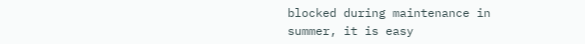blocked during maintenance in summer, it is easy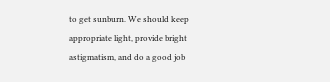to get sunburn. We should keep appropriate light, provide bright astigmatism, and do a good job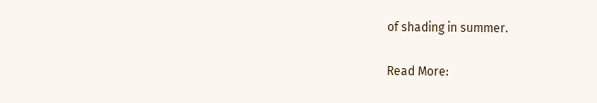of shading in summer.

Read More: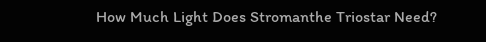How Much Light Does Stromanthe Triostar Need?